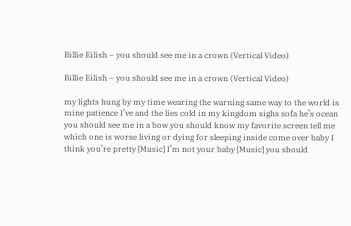Billie Eilish – you should see me in a crown (Vertical Video)

Billie Eilish – you should see me in a crown (Vertical Video)

my lights hung by my time wearing the warning same way to the world is mine patience I’ve and the lies cold in my kingdom sighs sofa he’s ocean you should see me in a bow you should know my favorite screen tell me which one is worse living or dying for sleeping inside come over baby I think you’re pretty [Music] I’m not your baby [Music] you should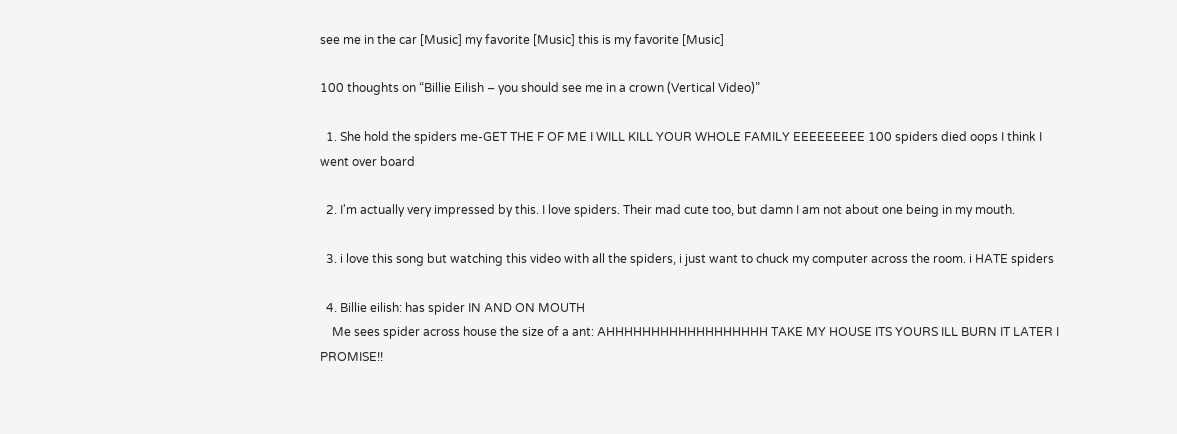see me in the car [Music] my favorite [Music] this is my favorite [Music]

100 thoughts on “Billie Eilish – you should see me in a crown (Vertical Video)”

  1. She hold the spiders me-GET THE F OF ME I WILL KILL YOUR WHOLE FAMILY EEEEEEEEE 100 spiders died oops I think I went over board

  2. I'm actually very impressed by this. I love spiders. Their mad cute too, but damn I am not about one being in my mouth.

  3. i love this song but watching this video with all the spiders, i just want to chuck my computer across the room. i HATE spiders

  4. Billie eilish: has spider IN AND ON MOUTH
    Me sees spider across house the size of a ant: AHHHHHHHHHHHHHHHHHH TAKE MY HOUSE ITS YOURS ILL BURN IT LATER I PROMISE!!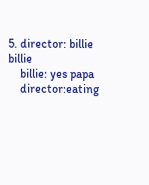5. director: billie billie
    billie: yes papa
    director:eating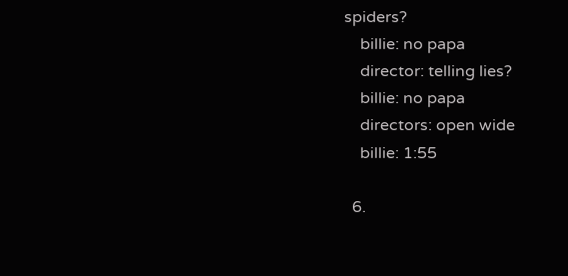spiders?
    billie: no papa
    director: telling lies?
    billie: no papa
    directors: open wide
    billie: 1:55

  6.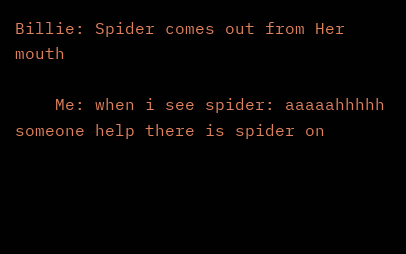Billie: Spider comes out from Her mouth

    Me: when i see spider: aaaaahhhhh someone help there is spider on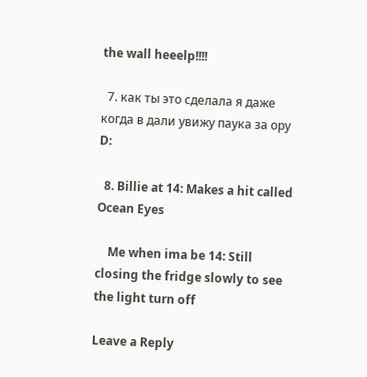the wall heeelp!!!!

  7. как ты это сделала я даже когда в дали увижу паука за ору D:

  8. Billie at 14: Makes a hit called Ocean Eyes

    Me when ima be 14: Still closing the fridge slowly to see the light turn off

Leave a Reply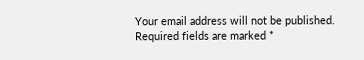Your email address will not be published. Required fields are marked *